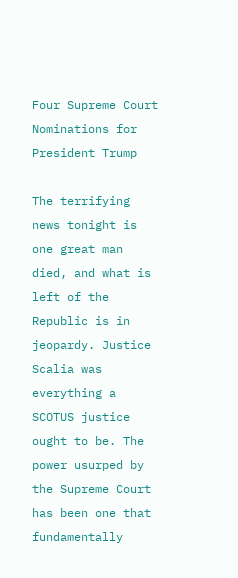Four Supreme Court Nominations for President Trump

The terrifying news tonight is one great man died, and what is left of the Republic is in jeopardy. Justice Scalia was everything a SCOTUS justice ought to be. The power usurped by the Supreme Court has been one that fundamentally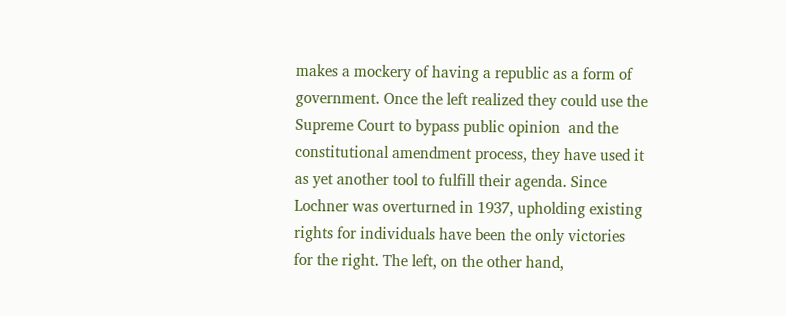makes a mockery of having a republic as a form of government. Once the left realized they could use the Supreme Court to bypass public opinion  and the constitutional amendment process, they have used it as yet another tool to fulfill their agenda. Since Lochner was overturned in 1937, upholding existing rights for individuals have been the only victories for the right. The left, on the other hand,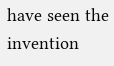have seen the invention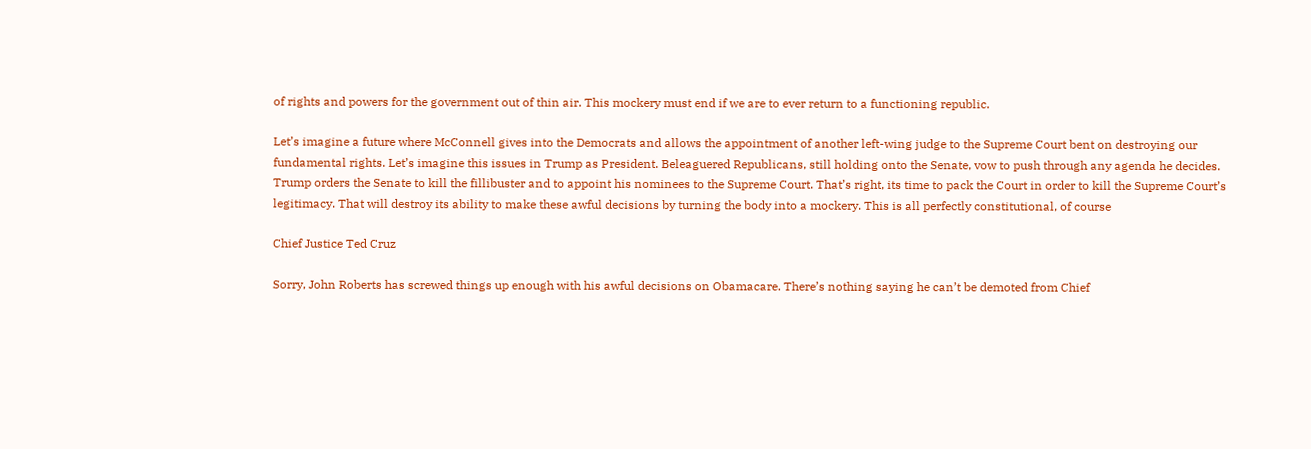of rights and powers for the government out of thin air. This mockery must end if we are to ever return to a functioning republic.

Let’s imagine a future where McConnell gives into the Democrats and allows the appointment of another left-wing judge to the Supreme Court bent on destroying our fundamental rights. Let’s imagine this issues in Trump as President. Beleaguered Republicans, still holding onto the Senate, vow to push through any agenda he decides. Trump orders the Senate to kill the fillibuster and to appoint his nominees to the Supreme Court. That’s right, its time to pack the Court in order to kill the Supreme Court’s legitimacy. That will destroy its ability to make these awful decisions by turning the body into a mockery. This is all perfectly constitutional, of course

Chief Justice Ted Cruz

Sorry, John Roberts has screwed things up enough with his awful decisions on Obamacare. There’s nothing saying he can’t be demoted from Chief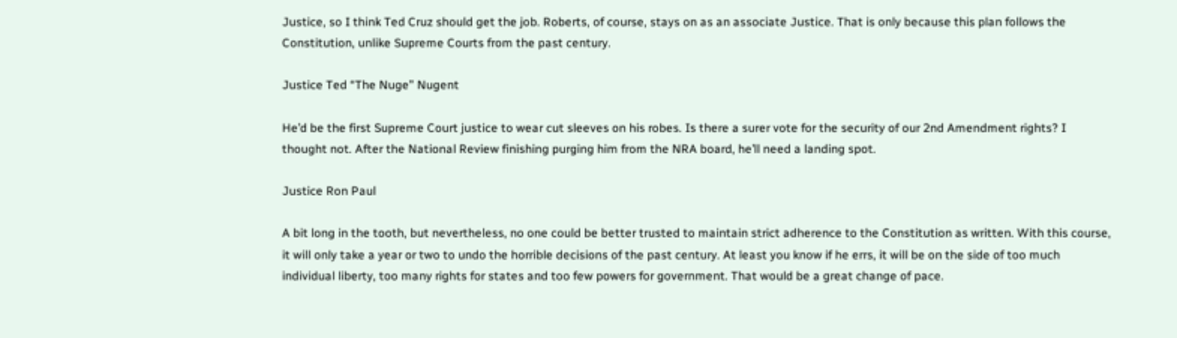Justice, so I think Ted Cruz should get the job. Roberts, of course, stays on as an associate Justice. That is only because this plan follows the Constitution, unlike Supreme Courts from the past century.

Justice Ted “The Nuge” Nugent

He’d be the first Supreme Court justice to wear cut sleeves on his robes. Is there a surer vote for the security of our 2nd Amendment rights? I thought not. After the National Review finishing purging him from the NRA board, he’ll need a landing spot.

Justice Ron Paul

A bit long in the tooth, but nevertheless, no one could be better trusted to maintain strict adherence to the Constitution as written. With this course, it will only take a year or two to undo the horrible decisions of the past century. At least you know if he errs, it will be on the side of too much individual liberty, too many rights for states and too few powers for government. That would be a great change of pace.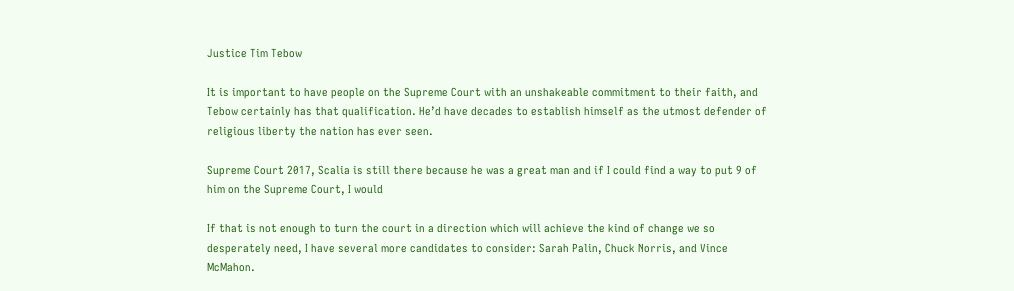Justice Tim Tebow

It is important to have people on the Supreme Court with an unshakeable commitment to their faith, and Tebow certainly has that qualification. He’d have decades to establish himself as the utmost defender of religious liberty the nation has ever seen.

Supreme Court 2017, Scalia is still there because he was a great man and if I could find a way to put 9 of him on the Supreme Court, I would

If that is not enough to turn the court in a direction which will achieve the kind of change we so desperately need, I have several more candidates to consider: Sarah Palin, Chuck Norris, and Vince McMahon.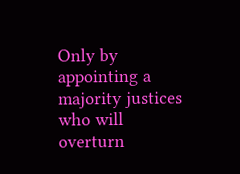Only by appointing a majority justices who will overturn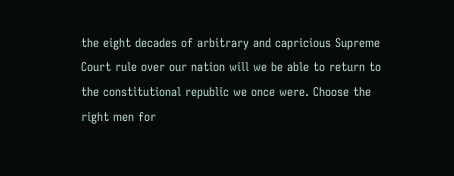the eight decades of arbitrary and capricious Supreme Court rule over our nation will we be able to return to the constitutional republic we once were. Choose the right men for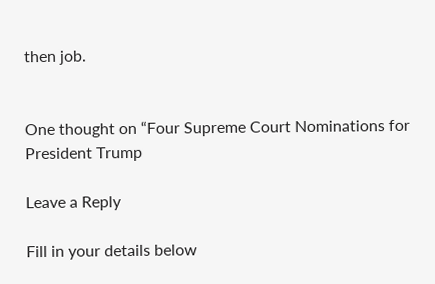then job.


One thought on “Four Supreme Court Nominations for President Trump

Leave a Reply

Fill in your details below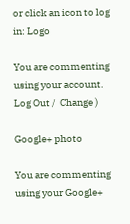or click an icon to log in: Logo

You are commenting using your account. Log Out /  Change )

Google+ photo

You are commenting using your Google+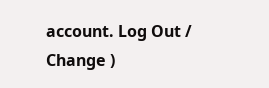account. Log Out /  Change )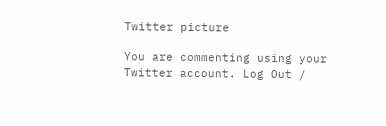Twitter picture

You are commenting using your Twitter account. Log Out /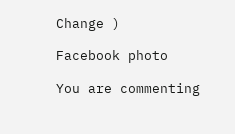Change )

Facebook photo

You are commenting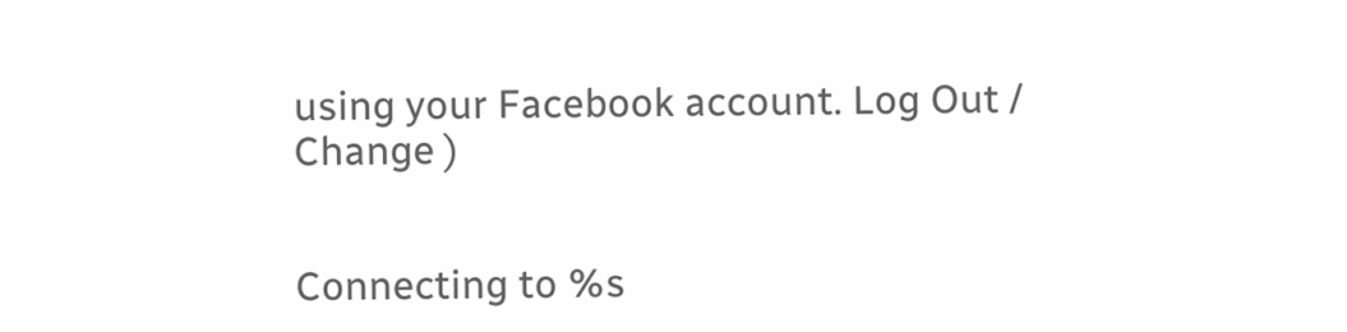using your Facebook account. Log Out /  Change )


Connecting to %s